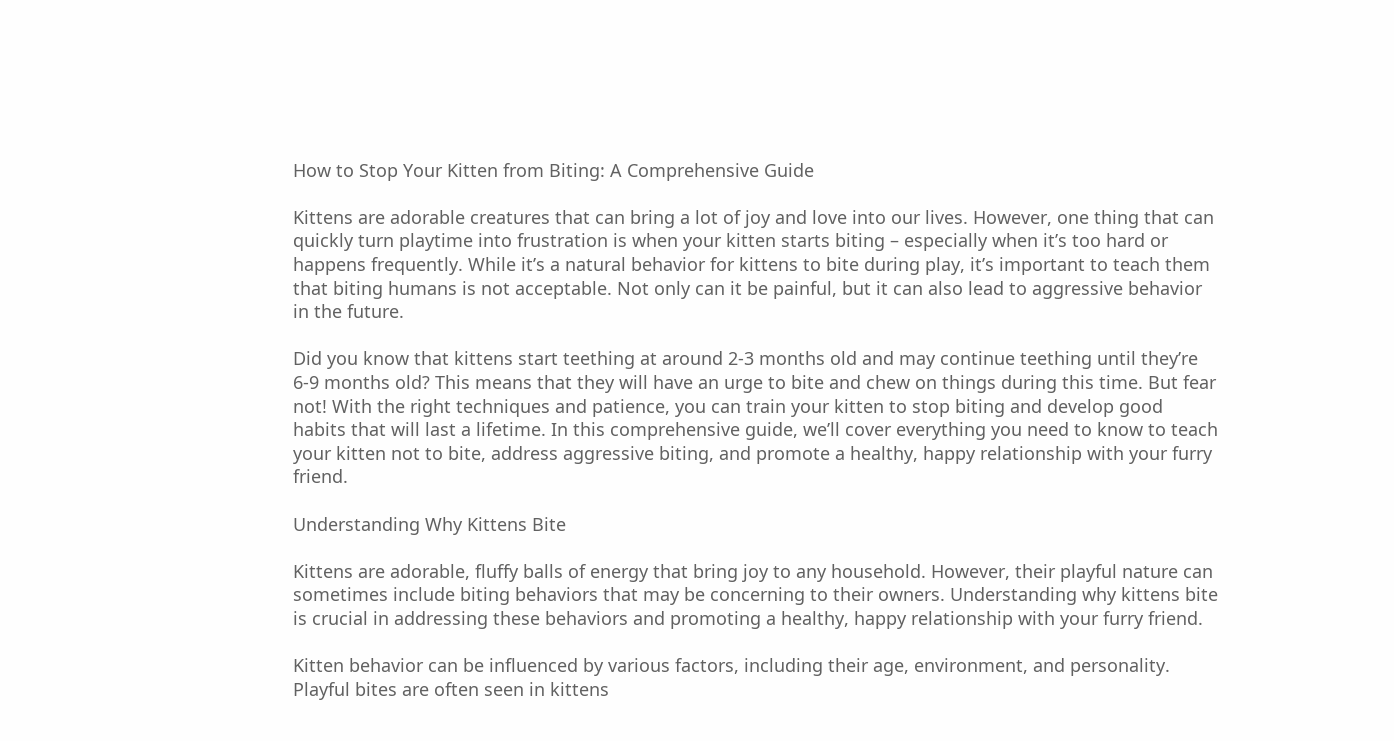How to Stop Your Kitten from Biting: A Comprehensive Guide

Kittens are adorable creatures that can bring a lot of joy and love into our lives. However, one thing that can quickly turn playtime into frustration is when your kitten starts biting – especially when it’s too hard or happens frequently. While it’s a natural behavior for kittens to bite during play, it’s important to teach them that biting humans is not acceptable. Not only can it be painful, but it can also lead to aggressive behavior in the future.

Did you know that kittens start teething at around 2-3 months old and may continue teething until they’re 6-9 months old? This means that they will have an urge to bite and chew on things during this time. But fear not! With the right techniques and patience, you can train your kitten to stop biting and develop good habits that will last a lifetime. In this comprehensive guide, we’ll cover everything you need to know to teach your kitten not to bite, address aggressive biting, and promote a healthy, happy relationship with your furry friend.

Understanding Why Kittens Bite

Kittens are adorable, fluffy balls of energy that bring joy to any household. However, their playful nature can sometimes include biting behaviors that may be concerning to their owners. Understanding why kittens bite is crucial in addressing these behaviors and promoting a healthy, happy relationship with your furry friend.

Kitten behavior can be influenced by various factors, including their age, environment, and personality. Playful bites are often seen in kittens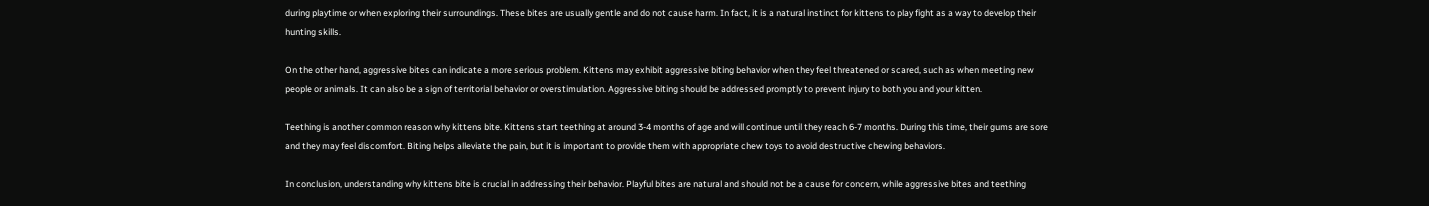during playtime or when exploring their surroundings. These bites are usually gentle and do not cause harm. In fact, it is a natural instinct for kittens to play fight as a way to develop their hunting skills.

On the other hand, aggressive bites can indicate a more serious problem. Kittens may exhibit aggressive biting behavior when they feel threatened or scared, such as when meeting new people or animals. It can also be a sign of territorial behavior or overstimulation. Aggressive biting should be addressed promptly to prevent injury to both you and your kitten.

Teething is another common reason why kittens bite. Kittens start teething at around 3-4 months of age and will continue until they reach 6-7 months. During this time, their gums are sore and they may feel discomfort. Biting helps alleviate the pain, but it is important to provide them with appropriate chew toys to avoid destructive chewing behaviors.

In conclusion, understanding why kittens bite is crucial in addressing their behavior. Playful bites are natural and should not be a cause for concern, while aggressive bites and teething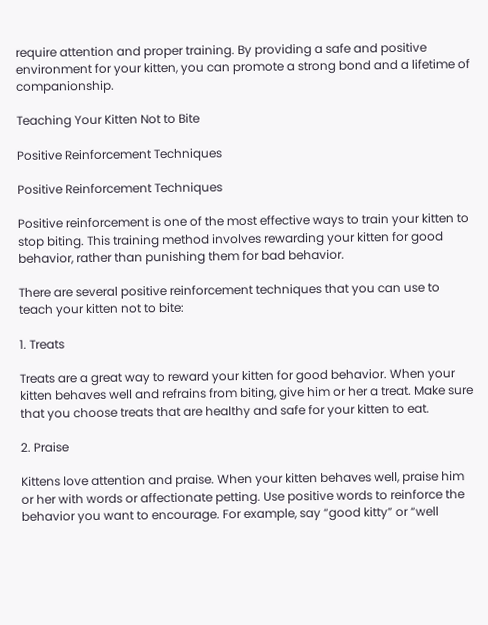require attention and proper training. By providing a safe and positive environment for your kitten, you can promote a strong bond and a lifetime of companionship.

Teaching Your Kitten Not to Bite

Positive Reinforcement Techniques

Positive Reinforcement Techniques

Positive reinforcement is one of the most effective ways to train your kitten to stop biting. This training method involves rewarding your kitten for good behavior, rather than punishing them for bad behavior.

There are several positive reinforcement techniques that you can use to teach your kitten not to bite:

1. Treats

Treats are a great way to reward your kitten for good behavior. When your kitten behaves well and refrains from biting, give him or her a treat. Make sure that you choose treats that are healthy and safe for your kitten to eat.

2. Praise

Kittens love attention and praise. When your kitten behaves well, praise him or her with words or affectionate petting. Use positive words to reinforce the behavior you want to encourage. For example, say “good kitty” or “well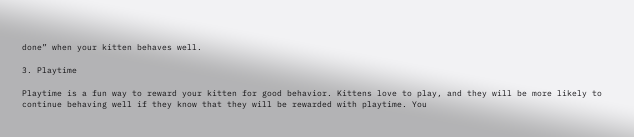done” when your kitten behaves well.

3. Playtime

Playtime is a fun way to reward your kitten for good behavior. Kittens love to play, and they will be more likely to continue behaving well if they know that they will be rewarded with playtime. You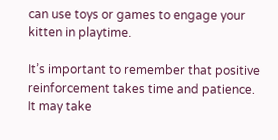can use toys or games to engage your kitten in playtime.

It’s important to remember that positive reinforcement takes time and patience. It may take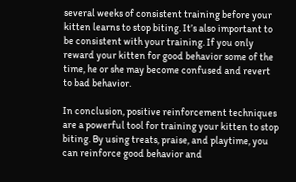several weeks of consistent training before your kitten learns to stop biting. It’s also important to be consistent with your training. If you only reward your kitten for good behavior some of the time, he or she may become confused and revert to bad behavior.

In conclusion, positive reinforcement techniques are a powerful tool for training your kitten to stop biting. By using treats, praise, and playtime, you can reinforce good behavior and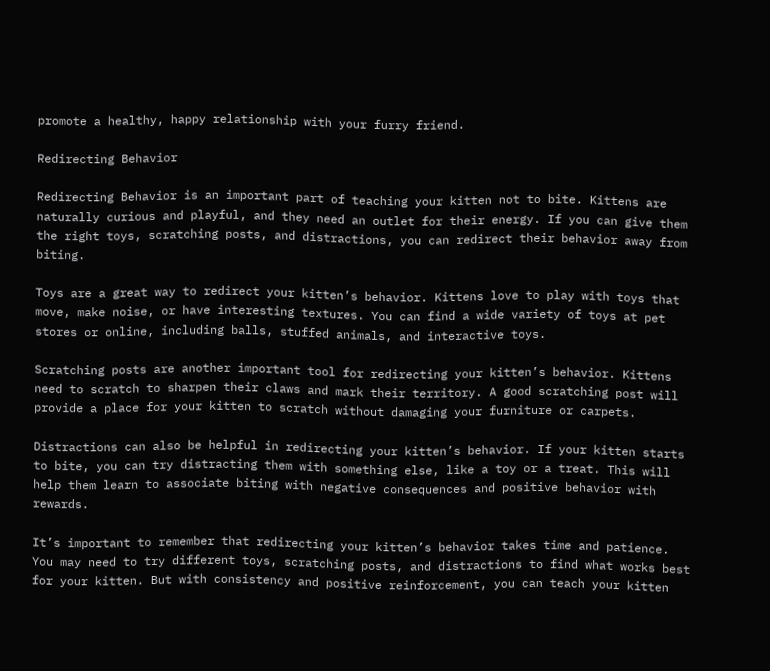promote a healthy, happy relationship with your furry friend.

Redirecting Behavior

Redirecting Behavior is an important part of teaching your kitten not to bite. Kittens are naturally curious and playful, and they need an outlet for their energy. If you can give them the right toys, scratching posts, and distractions, you can redirect their behavior away from biting.

Toys are a great way to redirect your kitten’s behavior. Kittens love to play with toys that move, make noise, or have interesting textures. You can find a wide variety of toys at pet stores or online, including balls, stuffed animals, and interactive toys.

Scratching posts are another important tool for redirecting your kitten’s behavior. Kittens need to scratch to sharpen their claws and mark their territory. A good scratching post will provide a place for your kitten to scratch without damaging your furniture or carpets.

Distractions can also be helpful in redirecting your kitten’s behavior. If your kitten starts to bite, you can try distracting them with something else, like a toy or a treat. This will help them learn to associate biting with negative consequences and positive behavior with rewards.

It’s important to remember that redirecting your kitten’s behavior takes time and patience. You may need to try different toys, scratching posts, and distractions to find what works best for your kitten. But with consistency and positive reinforcement, you can teach your kitten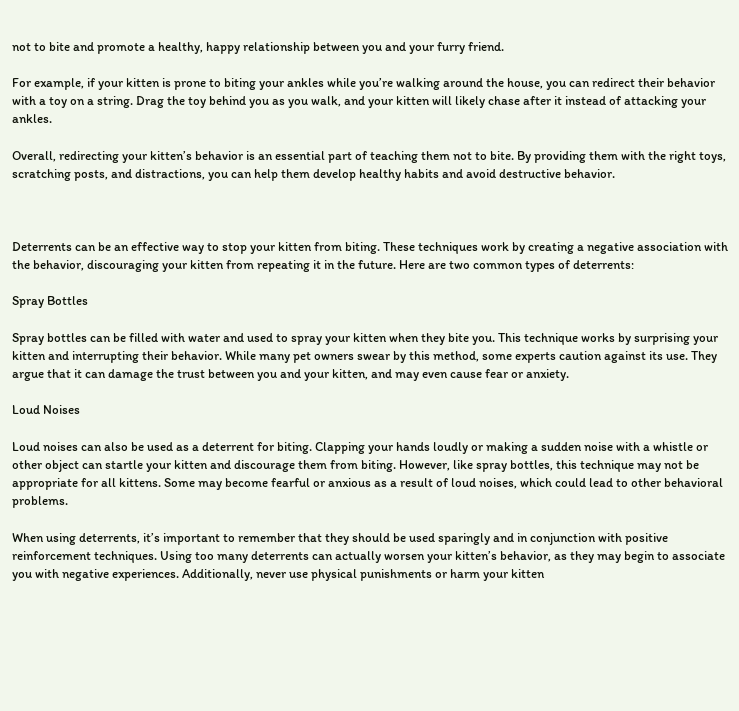not to bite and promote a healthy, happy relationship between you and your furry friend.

For example, if your kitten is prone to biting your ankles while you’re walking around the house, you can redirect their behavior with a toy on a string. Drag the toy behind you as you walk, and your kitten will likely chase after it instead of attacking your ankles.

Overall, redirecting your kitten’s behavior is an essential part of teaching them not to bite. By providing them with the right toys, scratching posts, and distractions, you can help them develop healthy habits and avoid destructive behavior.



Deterrents can be an effective way to stop your kitten from biting. These techniques work by creating a negative association with the behavior, discouraging your kitten from repeating it in the future. Here are two common types of deterrents:

Spray Bottles

Spray bottles can be filled with water and used to spray your kitten when they bite you. This technique works by surprising your kitten and interrupting their behavior. While many pet owners swear by this method, some experts caution against its use. They argue that it can damage the trust between you and your kitten, and may even cause fear or anxiety.

Loud Noises

Loud noises can also be used as a deterrent for biting. Clapping your hands loudly or making a sudden noise with a whistle or other object can startle your kitten and discourage them from biting. However, like spray bottles, this technique may not be appropriate for all kittens. Some may become fearful or anxious as a result of loud noises, which could lead to other behavioral problems.

When using deterrents, it’s important to remember that they should be used sparingly and in conjunction with positive reinforcement techniques. Using too many deterrents can actually worsen your kitten’s behavior, as they may begin to associate you with negative experiences. Additionally, never use physical punishments or harm your kitten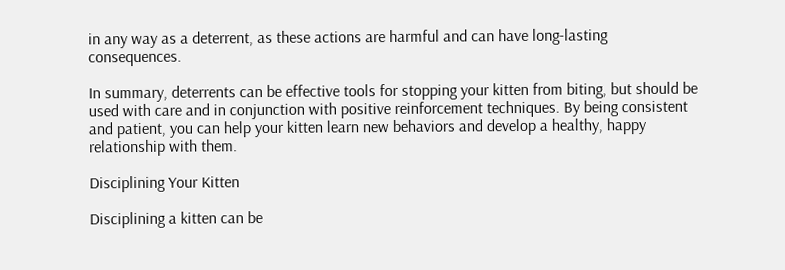in any way as a deterrent, as these actions are harmful and can have long-lasting consequences.

In summary, deterrents can be effective tools for stopping your kitten from biting, but should be used with care and in conjunction with positive reinforcement techniques. By being consistent and patient, you can help your kitten learn new behaviors and develop a healthy, happy relationship with them.

Disciplining Your Kitten

Disciplining a kitten can be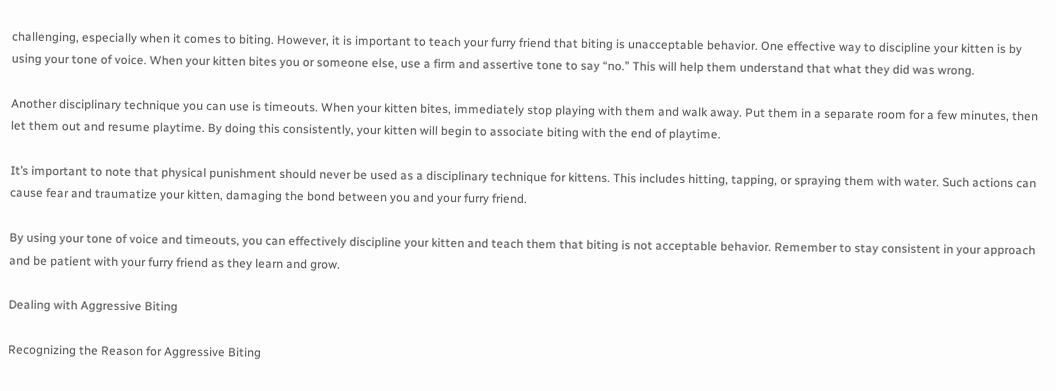challenging, especially when it comes to biting. However, it is important to teach your furry friend that biting is unacceptable behavior. One effective way to discipline your kitten is by using your tone of voice. When your kitten bites you or someone else, use a firm and assertive tone to say “no.” This will help them understand that what they did was wrong.

Another disciplinary technique you can use is timeouts. When your kitten bites, immediately stop playing with them and walk away. Put them in a separate room for a few minutes, then let them out and resume playtime. By doing this consistently, your kitten will begin to associate biting with the end of playtime.

It’s important to note that physical punishment should never be used as a disciplinary technique for kittens. This includes hitting, tapping, or spraying them with water. Such actions can cause fear and traumatize your kitten, damaging the bond between you and your furry friend.

By using your tone of voice and timeouts, you can effectively discipline your kitten and teach them that biting is not acceptable behavior. Remember to stay consistent in your approach and be patient with your furry friend as they learn and grow.

Dealing with Aggressive Biting

Recognizing the Reason for Aggressive Biting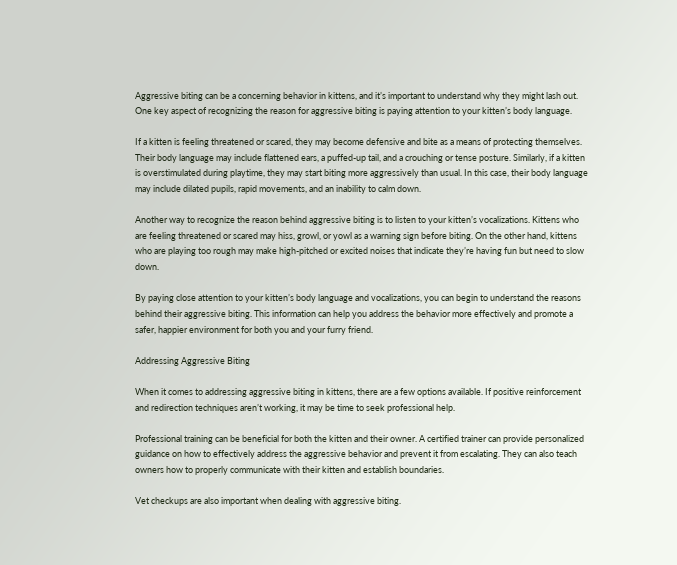Aggressive biting can be a concerning behavior in kittens, and it’s important to understand why they might lash out. One key aspect of recognizing the reason for aggressive biting is paying attention to your kitten’s body language.

If a kitten is feeling threatened or scared, they may become defensive and bite as a means of protecting themselves. Their body language may include flattened ears, a puffed-up tail, and a crouching or tense posture. Similarly, if a kitten is overstimulated during playtime, they may start biting more aggressively than usual. In this case, their body language may include dilated pupils, rapid movements, and an inability to calm down.

Another way to recognize the reason behind aggressive biting is to listen to your kitten’s vocalizations. Kittens who are feeling threatened or scared may hiss, growl, or yowl as a warning sign before biting. On the other hand, kittens who are playing too rough may make high-pitched or excited noises that indicate they’re having fun but need to slow down.

By paying close attention to your kitten’s body language and vocalizations, you can begin to understand the reasons behind their aggressive biting. This information can help you address the behavior more effectively and promote a safer, happier environment for both you and your furry friend.

Addressing Aggressive Biting

When it comes to addressing aggressive biting in kittens, there are a few options available. If positive reinforcement and redirection techniques aren’t working, it may be time to seek professional help.

Professional training can be beneficial for both the kitten and their owner. A certified trainer can provide personalized guidance on how to effectively address the aggressive behavior and prevent it from escalating. They can also teach owners how to properly communicate with their kitten and establish boundaries.

Vet checkups are also important when dealing with aggressive biting.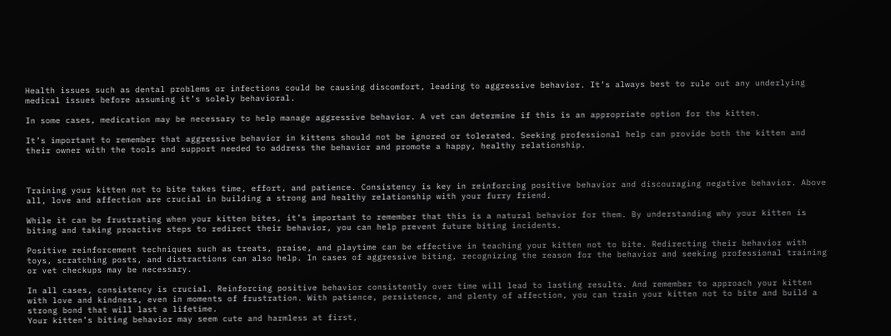Health issues such as dental problems or infections could be causing discomfort, leading to aggressive behavior. It’s always best to rule out any underlying medical issues before assuming it’s solely behavioral.

In some cases, medication may be necessary to help manage aggressive behavior. A vet can determine if this is an appropriate option for the kitten.

It’s important to remember that aggressive behavior in kittens should not be ignored or tolerated. Seeking professional help can provide both the kitten and their owner with the tools and support needed to address the behavior and promote a happy, healthy relationship.



Training your kitten not to bite takes time, effort, and patience. Consistency is key in reinforcing positive behavior and discouraging negative behavior. Above all, love and affection are crucial in building a strong and healthy relationship with your furry friend.

While it can be frustrating when your kitten bites, it’s important to remember that this is a natural behavior for them. By understanding why your kitten is biting and taking proactive steps to redirect their behavior, you can help prevent future biting incidents.

Positive reinforcement techniques such as treats, praise, and playtime can be effective in teaching your kitten not to bite. Redirecting their behavior with toys, scratching posts, and distractions can also help. In cases of aggressive biting, recognizing the reason for the behavior and seeking professional training or vet checkups may be necessary.

In all cases, consistency is crucial. Reinforcing positive behavior consistently over time will lead to lasting results. And remember to approach your kitten with love and kindness, even in moments of frustration. With patience, persistence, and plenty of affection, you can train your kitten not to bite and build a strong bond that will last a lifetime.
Your kitten’s biting behavior may seem cute and harmless at first,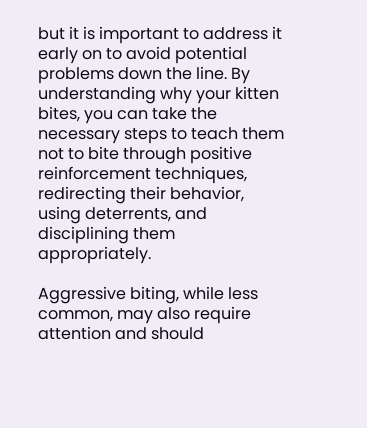but it is important to address it early on to avoid potential problems down the line. By understanding why your kitten bites, you can take the necessary steps to teach them not to bite through positive reinforcement techniques, redirecting their behavior, using deterrents, and disciplining them appropriately.

Aggressive biting, while less common, may also require attention and should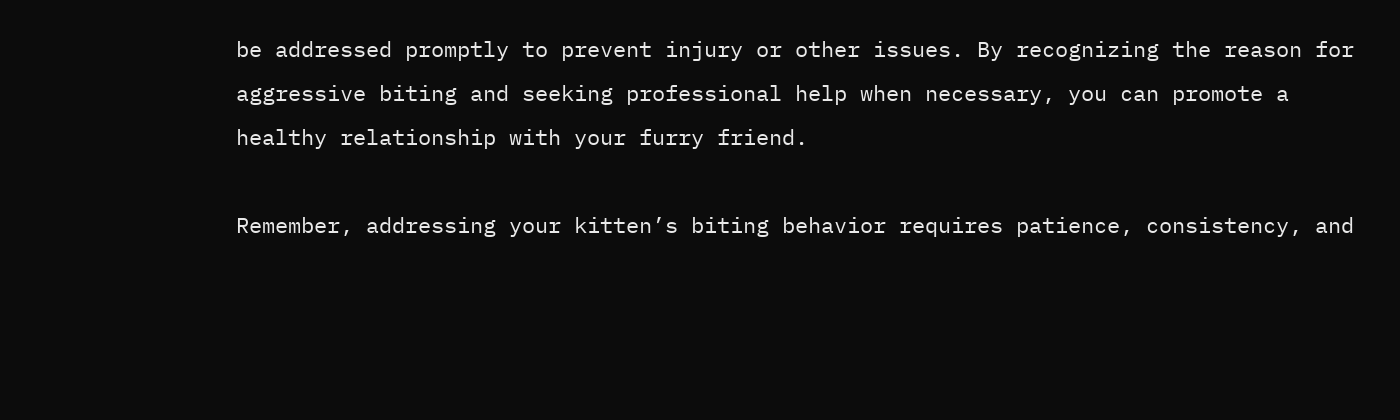be addressed promptly to prevent injury or other issues. By recognizing the reason for aggressive biting and seeking professional help when necessary, you can promote a healthy relationship with your furry friend.

Remember, addressing your kitten’s biting behavior requires patience, consistency, and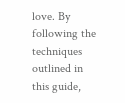love. By following the techniques outlined in this guide,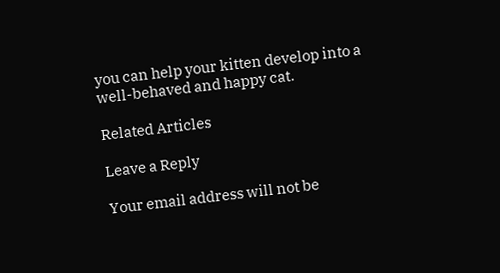you can help your kitten develop into a well-behaved and happy cat.

Related Articles

Leave a Reply

Your email address will not be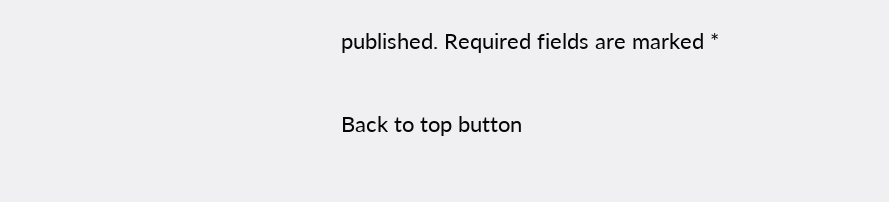published. Required fields are marked *

Back to top button